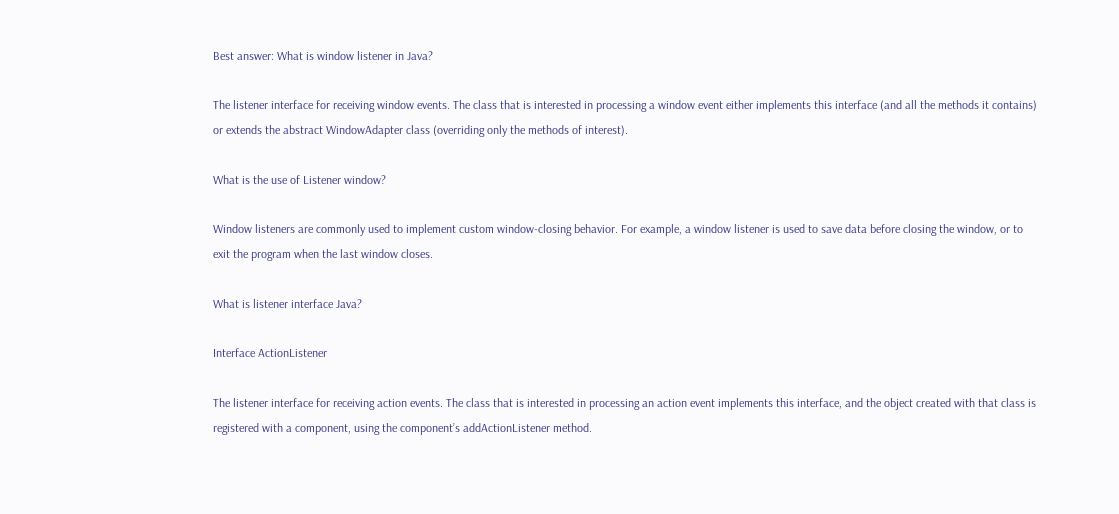Best answer: What is window listener in Java?

The listener interface for receiving window events. The class that is interested in processing a window event either implements this interface (and all the methods it contains) or extends the abstract WindowAdapter class (overriding only the methods of interest).

What is the use of Listener window?

Window listeners are commonly used to implement custom window-closing behavior. For example, a window listener is used to save data before closing the window, or to exit the program when the last window closes.

What is listener interface Java?

Interface ActionListener

The listener interface for receiving action events. The class that is interested in processing an action event implements this interface, and the object created with that class is registered with a component, using the component’s addActionListener method.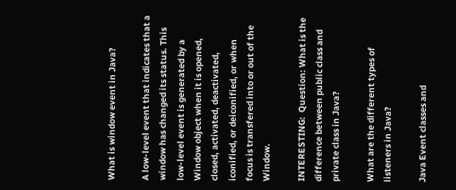What is window event in Java?

A low-level event that indicates that a window has changed its status. This low-level event is generated by a Window object when it is opened, closed, activated, deactivated, iconified, or deiconified, or when focus is transfered into or out of the Window.

INTERESTING:  Question: What is the difference between public class and private class in Java?

What are the different types of listeners in Java?

Java Event classes and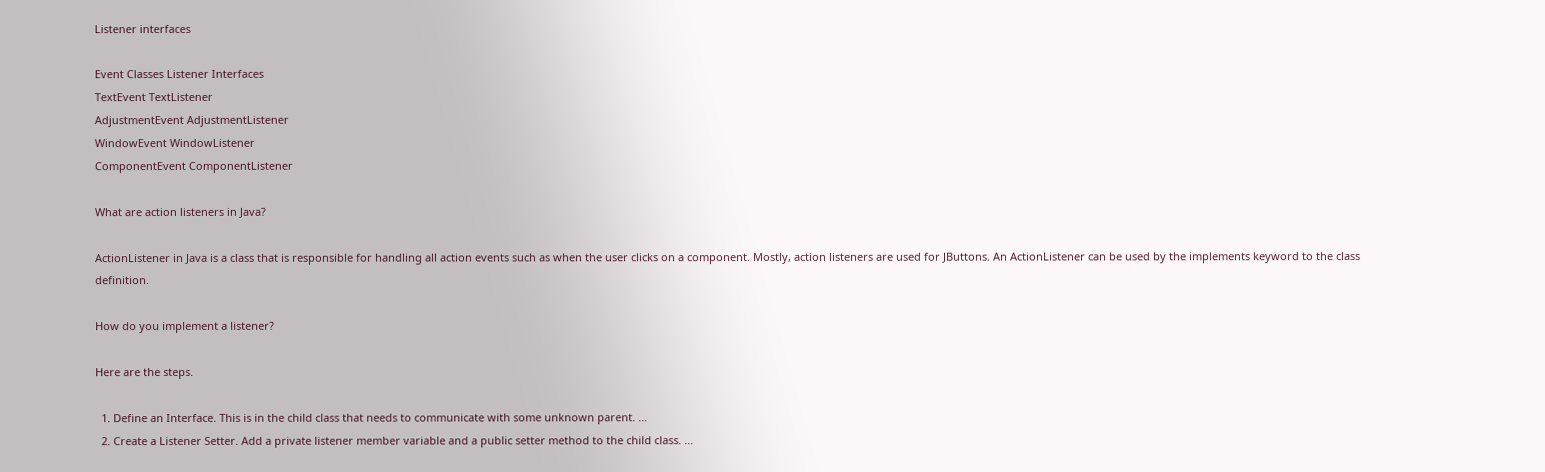Listener interfaces

Event Classes Listener Interfaces
TextEvent TextListener
AdjustmentEvent AdjustmentListener
WindowEvent WindowListener
ComponentEvent ComponentListener

What are action listeners in Java?

ActionListener in Java is a class that is responsible for handling all action events such as when the user clicks on a component. Mostly, action listeners are used for JButtons. An ActionListener can be used by the implements keyword to the class definition.

How do you implement a listener?

Here are the steps.

  1. Define an Interface. This is in the child class that needs to communicate with some unknown parent. …
  2. Create a Listener Setter. Add a private listener member variable and a public setter method to the child class. …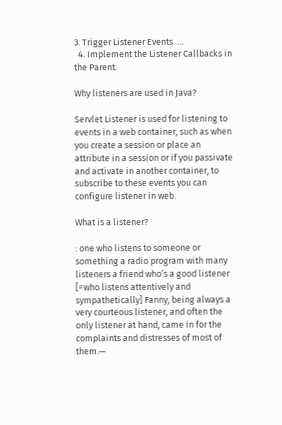3. Trigger Listener Events. …
  4. Implement the Listener Callbacks in the Parent.

Why listeners are used in Java?

Servlet Listener is used for listening to events in a web container, such as when you create a session or place an attribute in a session or if you passivate and activate in another container, to subscribe to these events you can configure listener in web.

What is a listener?

: one who listens to someone or something a radio program with many listeners a friend who’s a good listener [=who listens attentively and sympathetically] Fanny, being always a very courteous listener, and often the only listener at hand, came in for the complaints and distresses of most of them.—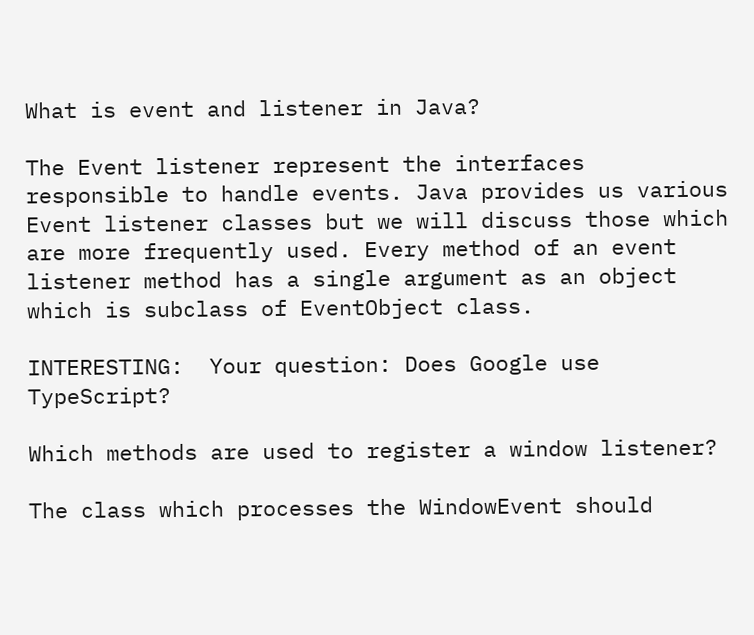What is event and listener in Java?

The Event listener represent the interfaces responsible to handle events. Java provides us various Event listener classes but we will discuss those which are more frequently used. Every method of an event listener method has a single argument as an object which is subclass of EventObject class.

INTERESTING:  Your question: Does Google use TypeScript?

Which methods are used to register a window listener?

The class which processes the WindowEvent should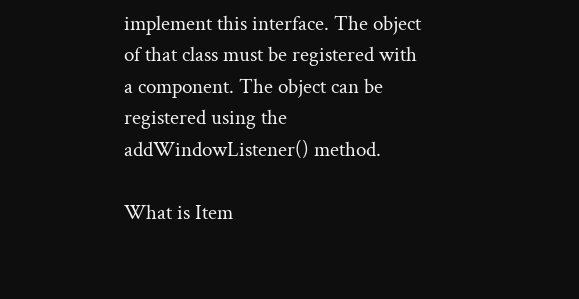implement this interface. The object of that class must be registered with a component. The object can be registered using the addWindowListener() method.

What is Item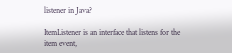listener in Java?

ItemListener is an interface that listens for the item event,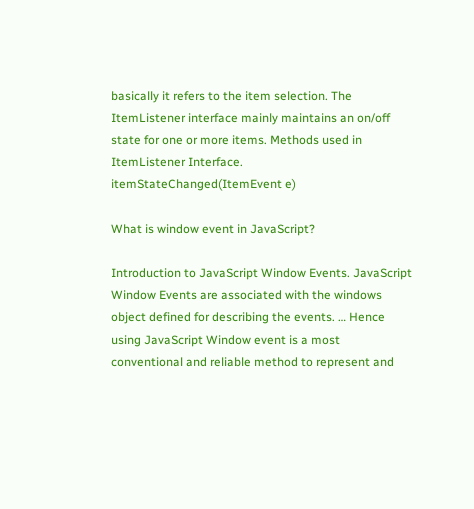basically it refers to the item selection. The ItemListener interface mainly maintains an on/off state for one or more items. Methods used in ItemListener Interface. itemStateChanged(ItemEvent e)

What is window event in JavaScript?

Introduction to JavaScript Window Events. JavaScript Window Events are associated with the windows object defined for describing the events. … Hence using JavaScript Window event is a most conventional and reliable method to represent and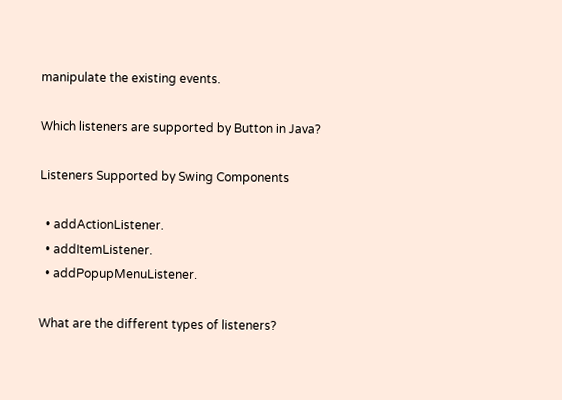manipulate the existing events.

Which listeners are supported by Button in Java?

Listeners Supported by Swing Components

  • addActionListener.
  • addItemListener.
  • addPopupMenuListener.

What are the different types of listeners?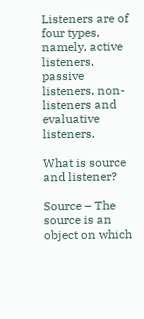Listeners are of four types, namely, active listeners, passive listeners, non-listeners and evaluative listeners.

What is source and listener?

Source – The source is an object on which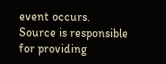event occurs. Source is responsible for providing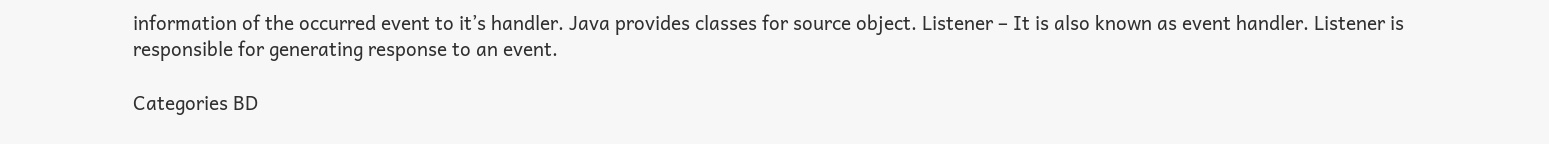information of the occurred event to it’s handler. Java provides classes for source object. Listener – It is also known as event handler. Listener is responsible for generating response to an event.

Categories BD